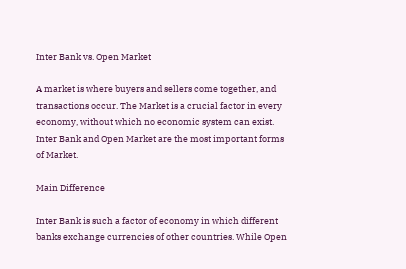Inter Bank vs. Open Market

A market is where buyers and sellers come together, and transactions occur. The Market is a crucial factor in every economy, without which no economic system can exist. Inter Bank and Open Market are the most important forms of Market.

Main Difference

Inter Bank is such a factor of economy in which different banks exchange currencies of other countries. While Open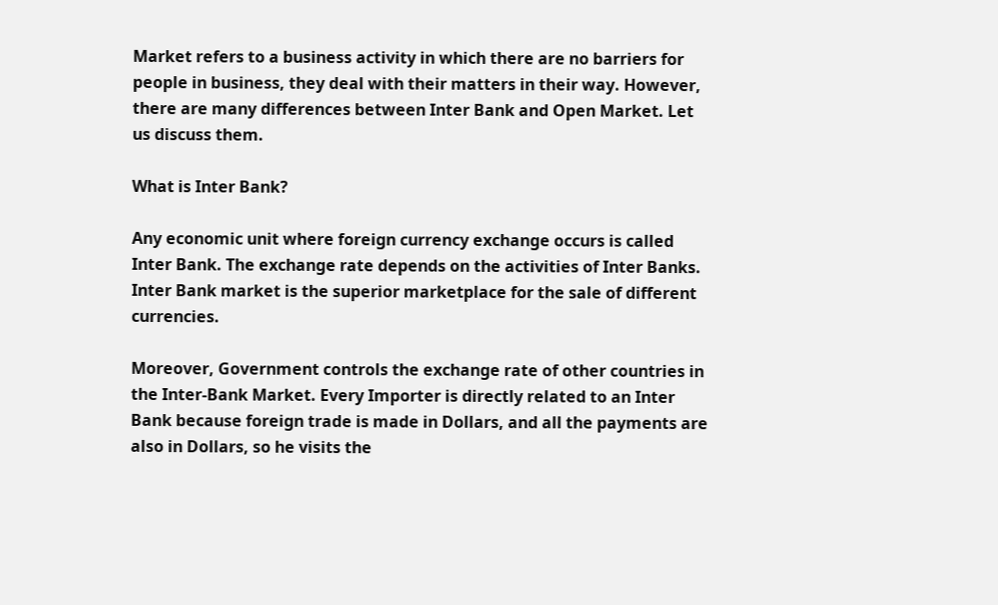Market refers to a business activity in which there are no barriers for people in business, they deal with their matters in their way. However, there are many differences between Inter Bank and Open Market. Let us discuss them.

What is Inter Bank?

Any economic unit where foreign currency exchange occurs is called Inter Bank. The exchange rate depends on the activities of Inter Banks. Inter Bank market is the superior marketplace for the sale of different currencies.

Moreover, Government controls the exchange rate of other countries in the Inter-Bank Market. Every Importer is directly related to an Inter Bank because foreign trade is made in Dollars, and all the payments are also in Dollars, so he visits the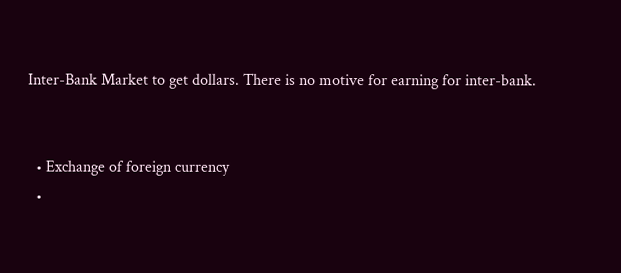Inter-Bank Market to get dollars. There is no motive for earning for inter-bank.


  • Exchange of foreign currency
  •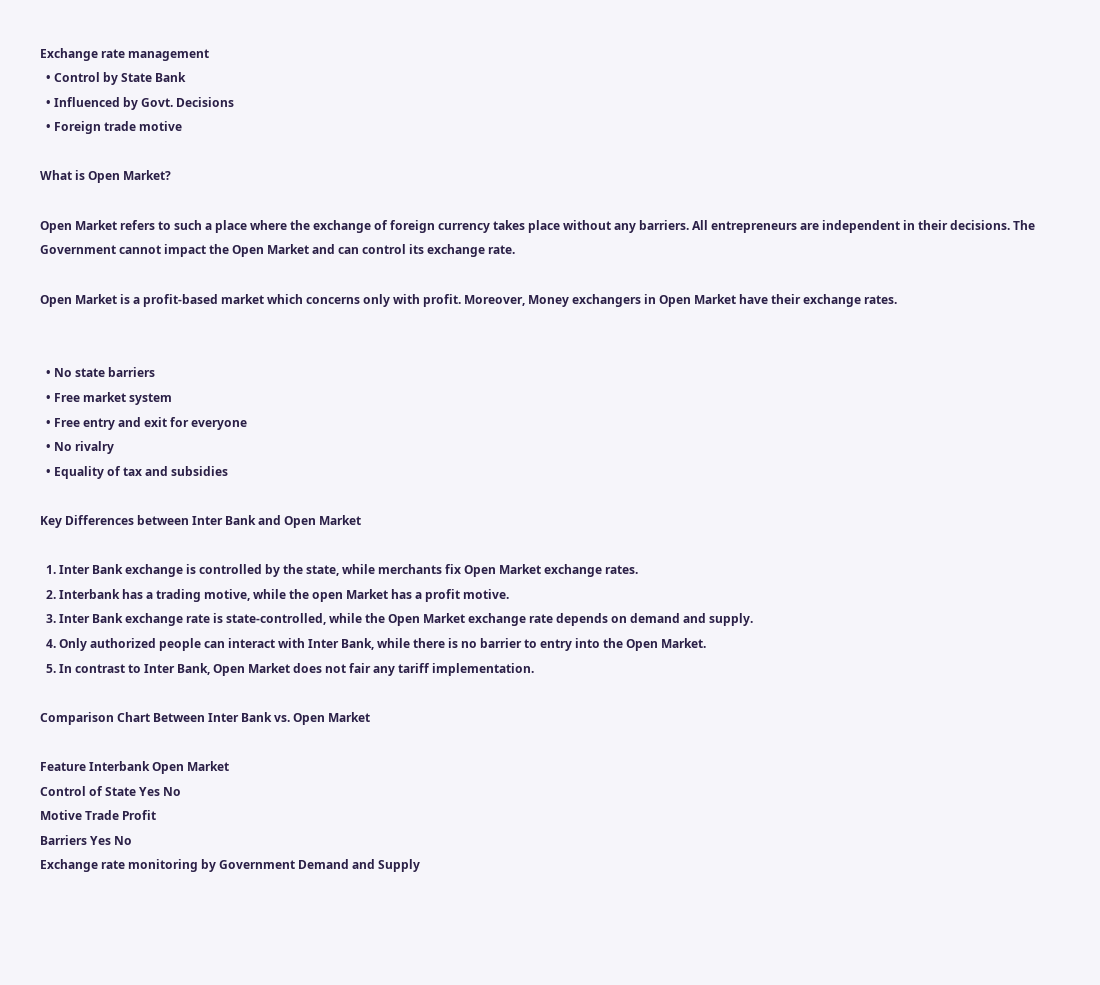Exchange rate management
  • Control by State Bank
  • Influenced by Govt. Decisions
  • Foreign trade motive

What is Open Market?

Open Market refers to such a place where the exchange of foreign currency takes place without any barriers. All entrepreneurs are independent in their decisions. The Government cannot impact the Open Market and can control its exchange rate.

Open Market is a profit-based market which concerns only with profit. Moreover, Money exchangers in Open Market have their exchange rates.


  • No state barriers
  • Free market system
  • Free entry and exit for everyone
  • No rivalry
  • Equality of tax and subsidies

Key Differences between Inter Bank and Open Market

  1. Inter Bank exchange is controlled by the state, while merchants fix Open Market exchange rates.
  2. Interbank has a trading motive, while the open Market has a profit motive.
  3. Inter Bank exchange rate is state-controlled, while the Open Market exchange rate depends on demand and supply.
  4. Only authorized people can interact with Inter Bank, while there is no barrier to entry into the Open Market.
  5. In contrast to Inter Bank, Open Market does not fair any tariff implementation.

Comparison Chart Between Inter Bank vs. Open Market

Feature Interbank Open Market
Control of State Yes No
Motive Trade Profit
Barriers Yes No
Exchange rate monitoring by Government Demand and Supply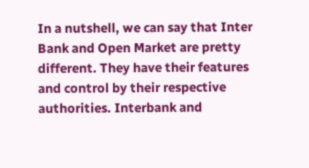In a nutshell, we can say that Inter Bank and Open Market are pretty different. They have their features and control by their respective authorities. Interbank and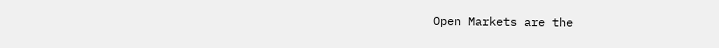Open Markets are the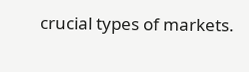crucial types of markets.